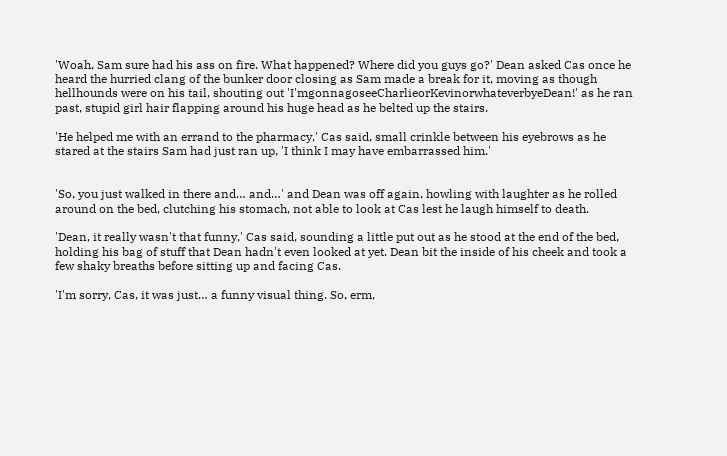'Woah, Sam sure had his ass on fire. What happened? Where did you guys go?' Dean asked Cas once he heard the hurried clang of the bunker door closing as Sam made a break for it, moving as though hellhounds were on his tail, shouting out 'I'mgonnagoseeCharlieorKevinorwhateverbyeDean!' as he ran past, stupid girl hair flapping around his huge head as he belted up the stairs.

'He helped me with an errand to the pharmacy,' Cas said, small crinkle between his eyebrows as he stared at the stairs Sam had just ran up, 'I think I may have embarrassed him.'


'So, you just walked in there and… and…' and Dean was off again, howling with laughter as he rolled around on the bed, clutching his stomach, not able to look at Cas lest he laugh himself to death.

'Dean, it really wasn't that funny,' Cas said, sounding a little put out as he stood at the end of the bed, holding his bag of stuff that Dean hadn't even looked at yet. Dean bit the inside of his cheek and took a few shaky breaths before sitting up and facing Cas.

'I'm sorry, Cas, it was just… a funny visual thing. So, erm,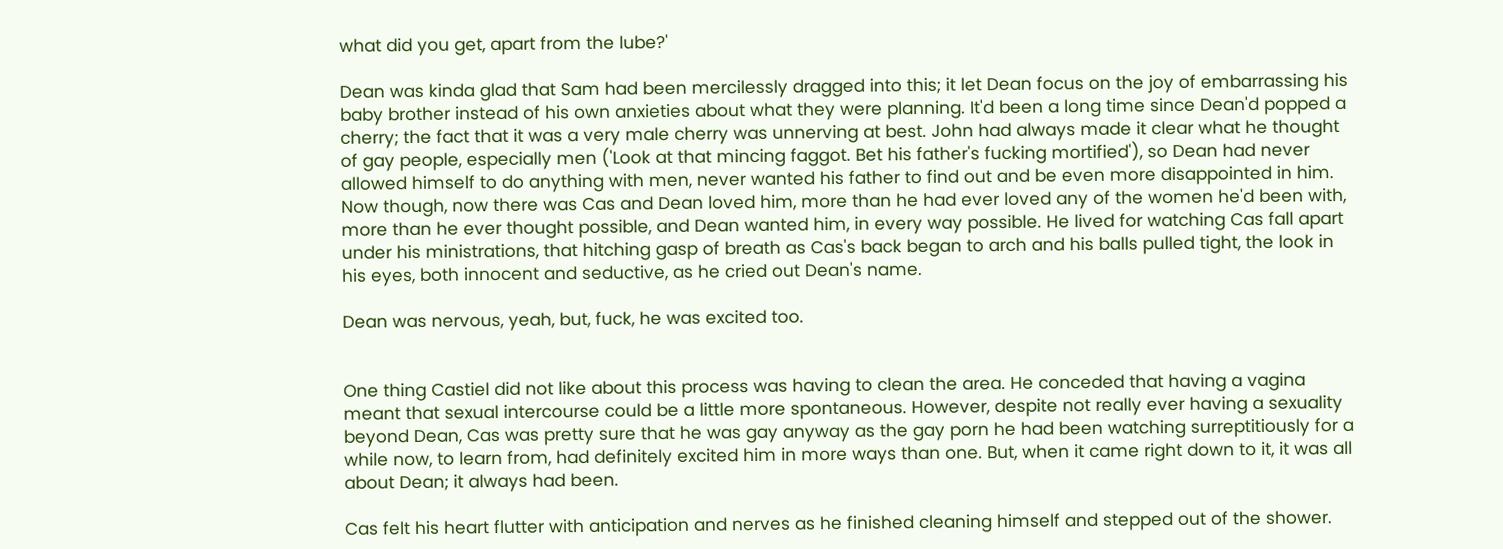what did you get, apart from the lube?'

Dean was kinda glad that Sam had been mercilessly dragged into this; it let Dean focus on the joy of embarrassing his baby brother instead of his own anxieties about what they were planning. It'd been a long time since Dean'd popped a cherry; the fact that it was a very male cherry was unnerving at best. John had always made it clear what he thought of gay people, especially men ('Look at that mincing faggot. Bet his father's fucking mortified'), so Dean had never allowed himself to do anything with men, never wanted his father to find out and be even more disappointed in him. Now though, now there was Cas and Dean loved him, more than he had ever loved any of the women he'd been with, more than he ever thought possible, and Dean wanted him, in every way possible. He lived for watching Cas fall apart under his ministrations, that hitching gasp of breath as Cas's back began to arch and his balls pulled tight, the look in his eyes, both innocent and seductive, as he cried out Dean's name.

Dean was nervous, yeah, but, fuck, he was excited too.


One thing Castiel did not like about this process was having to clean the area. He conceded that having a vagina meant that sexual intercourse could be a little more spontaneous. However, despite not really ever having a sexuality beyond Dean, Cas was pretty sure that he was gay anyway as the gay porn he had been watching surreptitiously for a while now, to learn from, had definitely excited him in more ways than one. But, when it came right down to it, it was all about Dean; it always had been.

Cas felt his heart flutter with anticipation and nerves as he finished cleaning himself and stepped out of the shower.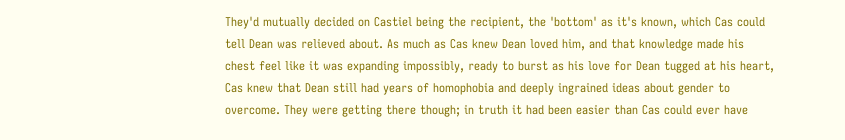They'd mutually decided on Castiel being the recipient, the 'bottom' as it's known, which Cas could tell Dean was relieved about. As much as Cas knew Dean loved him, and that knowledge made his chest feel like it was expanding impossibly, ready to burst as his love for Dean tugged at his heart, Cas knew that Dean still had years of homophobia and deeply ingrained ideas about gender to overcome. They were getting there though; in truth it had been easier than Cas could ever have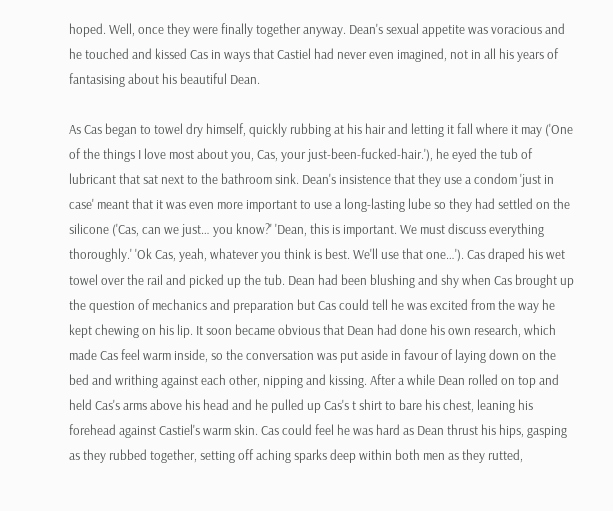hoped. Well, once they were finally together anyway. Dean's sexual appetite was voracious and he touched and kissed Cas in ways that Castiel had never even imagined, not in all his years of fantasising about his beautiful Dean.

As Cas began to towel dry himself, quickly rubbing at his hair and letting it fall where it may ('One of the things I love most about you, Cas, your just-been-fucked-hair.'), he eyed the tub of lubricant that sat next to the bathroom sink. Dean's insistence that they use a condom 'just in case' meant that it was even more important to use a long-lasting lube so they had settled on the silicone ('Cas, can we just… you know?' 'Dean, this is important. We must discuss everything thoroughly.' 'Ok Cas, yeah, whatever you think is best. We'll use that one…'). Cas draped his wet towel over the rail and picked up the tub. Dean had been blushing and shy when Cas brought up the question of mechanics and preparation but Cas could tell he was excited from the way he kept chewing on his lip. It soon became obvious that Dean had done his own research, which made Cas feel warm inside, so the conversation was put aside in favour of laying down on the bed and writhing against each other, nipping and kissing. After a while Dean rolled on top and held Cas's arms above his head and he pulled up Cas's t shirt to bare his chest, leaning his forehead against Castiel's warm skin. Cas could feel he was hard as Dean thrust his hips, gasping as they rubbed together, setting off aching sparks deep within both men as they rutted,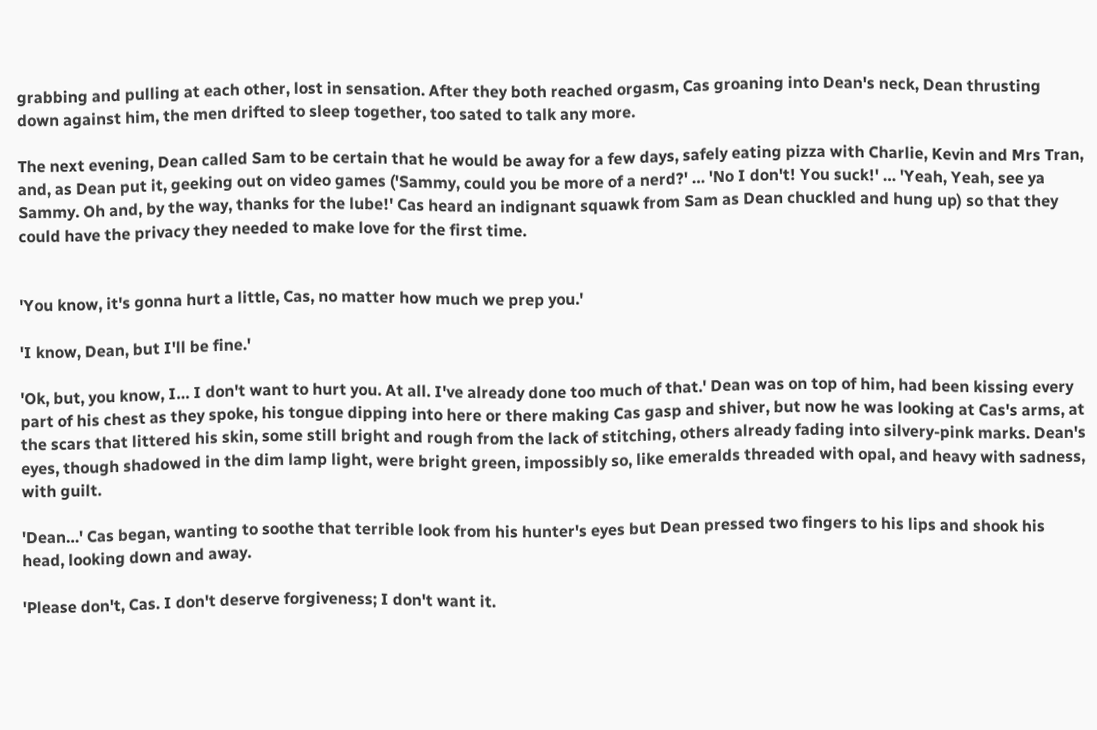grabbing and pulling at each other, lost in sensation. After they both reached orgasm, Cas groaning into Dean's neck, Dean thrusting down against him, the men drifted to sleep together, too sated to talk any more.

The next evening, Dean called Sam to be certain that he would be away for a few days, safely eating pizza with Charlie, Kevin and Mrs Tran, and, as Dean put it, geeking out on video games ('Sammy, could you be more of a nerd?' … 'No I don't! You suck!' … 'Yeah, Yeah, see ya Sammy. Oh and, by the way, thanks for the lube!' Cas heard an indignant squawk from Sam as Dean chuckled and hung up) so that they could have the privacy they needed to make love for the first time.


'You know, it's gonna hurt a little, Cas, no matter how much we prep you.'

'I know, Dean, but I'll be fine.'

'Ok, but, you know, I… I don't want to hurt you. At all. I've already done too much of that.' Dean was on top of him, had been kissing every part of his chest as they spoke, his tongue dipping into here or there making Cas gasp and shiver, but now he was looking at Cas's arms, at the scars that littered his skin, some still bright and rough from the lack of stitching, others already fading into silvery-pink marks. Dean's eyes, though shadowed in the dim lamp light, were bright green, impossibly so, like emeralds threaded with opal, and heavy with sadness, with guilt.

'Dean…' Cas began, wanting to soothe that terrible look from his hunter's eyes but Dean pressed two fingers to his lips and shook his head, looking down and away.

'Please don't, Cas. I don't deserve forgiveness; I don't want it.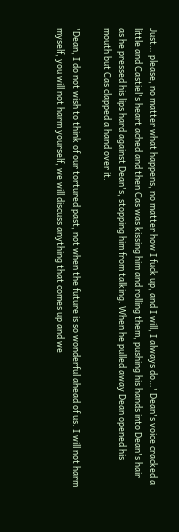Just… please, no matter what happens, no matter how I fuck up, and I will, I always do…' Dean's voice cracked a little and Castiel's heart ached and then Cas was kissing him and rolling them, pushing his hands into Dean's hair as he pressed his lips hard against Dean's, stopping him from talking. When he pulled away Dean opened his mouth but Cas clapped a hand over it.

'Dean, I do not wish to think of our tortured past, not when the future is so wonderful ahead of us. I will not harm myself, you will not harm yourself, we will discuss anything that comes up and we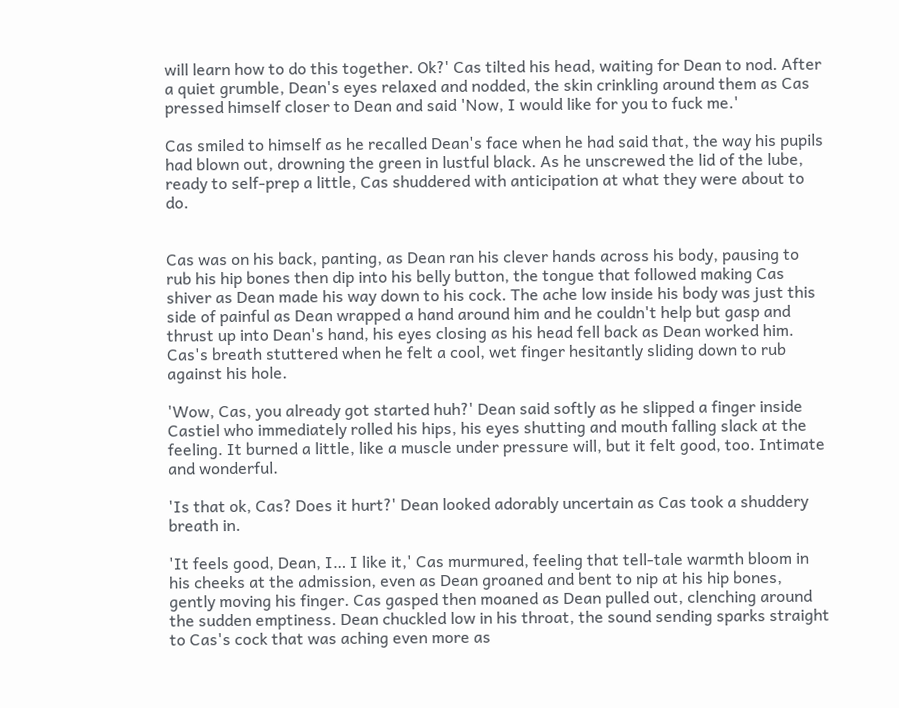will learn how to do this together. Ok?' Cas tilted his head, waiting for Dean to nod. After a quiet grumble, Dean's eyes relaxed and nodded, the skin crinkling around them as Cas pressed himself closer to Dean and said 'Now, I would like for you to fuck me.'

Cas smiled to himself as he recalled Dean's face when he had said that, the way his pupils had blown out, drowning the green in lustful black. As he unscrewed the lid of the lube, ready to self-prep a little, Cas shuddered with anticipation at what they were about to do.


Cas was on his back, panting, as Dean ran his clever hands across his body, pausing to rub his hip bones then dip into his belly button, the tongue that followed making Cas shiver as Dean made his way down to his cock. The ache low inside his body was just this side of painful as Dean wrapped a hand around him and he couldn't help but gasp and thrust up into Dean's hand, his eyes closing as his head fell back as Dean worked him. Cas's breath stuttered when he felt a cool, wet finger hesitantly sliding down to rub against his hole.

'Wow, Cas, you already got started huh?' Dean said softly as he slipped a finger inside Castiel who immediately rolled his hips, his eyes shutting and mouth falling slack at the feeling. It burned a little, like a muscle under pressure will, but it felt good, too. Intimate and wonderful.

'Is that ok, Cas? Does it hurt?' Dean looked adorably uncertain as Cas took a shuddery breath in.

'It feels good, Dean, I… I like it,' Cas murmured, feeling that tell-tale warmth bloom in his cheeks at the admission, even as Dean groaned and bent to nip at his hip bones, gently moving his finger. Cas gasped then moaned as Dean pulled out, clenching around the sudden emptiness. Dean chuckled low in his throat, the sound sending sparks straight to Cas's cock that was aching even more as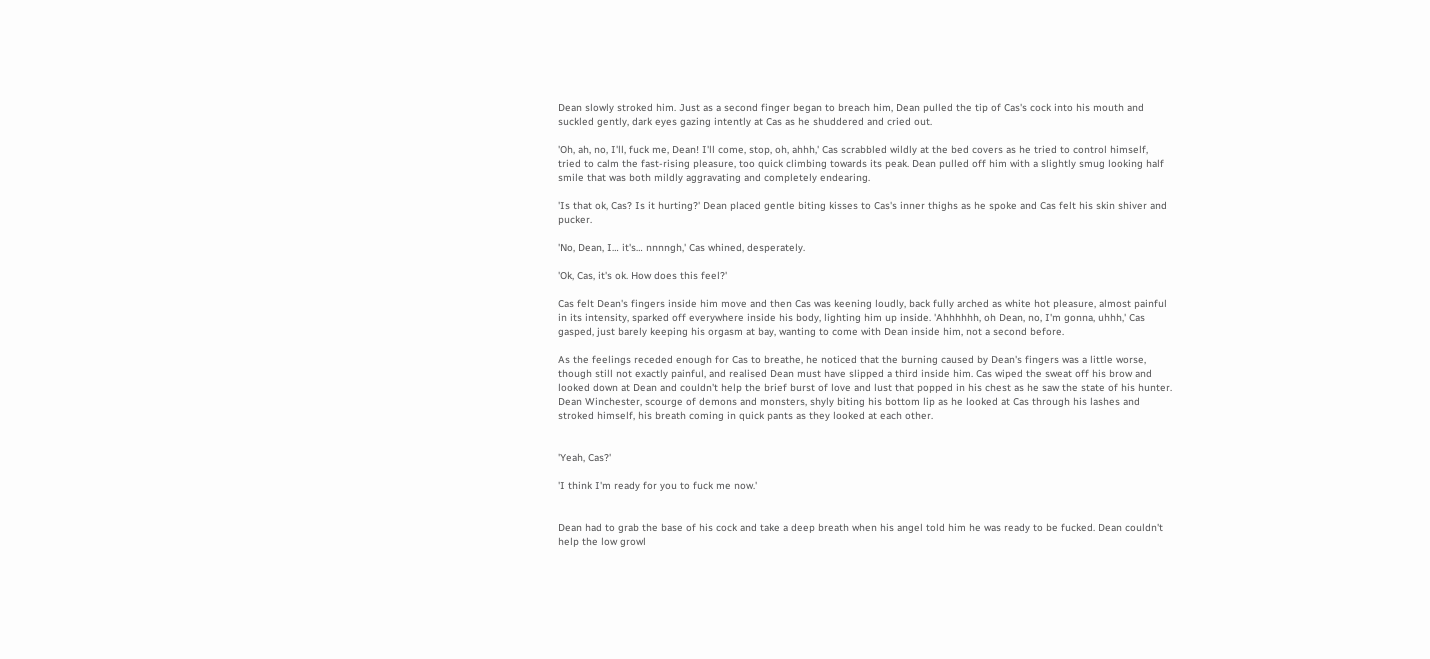Dean slowly stroked him. Just as a second finger began to breach him, Dean pulled the tip of Cas's cock into his mouth and suckled gently, dark eyes gazing intently at Cas as he shuddered and cried out.

'Oh, ah, no, I'll, fuck me, Dean! I'll come, stop, oh, ahhh,' Cas scrabbled wildly at the bed covers as he tried to control himself, tried to calm the fast-rising pleasure, too quick climbing towards its peak. Dean pulled off him with a slightly smug looking half smile that was both mildly aggravating and completely endearing.

'Is that ok, Cas? Is it hurting?' Dean placed gentle biting kisses to Cas's inner thighs as he spoke and Cas felt his skin shiver and pucker.

'No, Dean, I… it's… nnnngh,' Cas whined, desperately.

'Ok, Cas, it's ok. How does this feel?'

Cas felt Dean's fingers inside him move and then Cas was keening loudly, back fully arched as white hot pleasure, almost painful in its intensity, sparked off everywhere inside his body, lighting him up inside. 'Ahhhhhh, oh Dean, no, I'm gonna, uhhh,' Cas gasped, just barely keeping his orgasm at bay, wanting to come with Dean inside him, not a second before.

As the feelings receded enough for Cas to breathe, he noticed that the burning caused by Dean's fingers was a little worse, though still not exactly painful, and realised Dean must have slipped a third inside him. Cas wiped the sweat off his brow and looked down at Dean and couldn't help the brief burst of love and lust that popped in his chest as he saw the state of his hunter. Dean Winchester, scourge of demons and monsters, shyly biting his bottom lip as he looked at Cas through his lashes and stroked himself, his breath coming in quick pants as they looked at each other.


'Yeah, Cas?'

'I think I'm ready for you to fuck me now.'


Dean had to grab the base of his cock and take a deep breath when his angel told him he was ready to be fucked. Dean couldn't help the low growl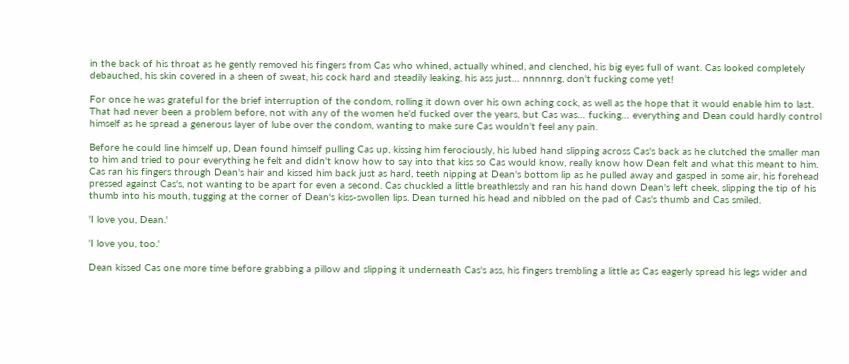in the back of his throat as he gently removed his fingers from Cas who whined, actually whined, and clenched, his big eyes full of want. Cas looked completely debauched, his skin covered in a sheen of sweat, his cock hard and steadily leaking, his ass just… nnnnnrg, don't fucking come yet!

For once he was grateful for the brief interruption of the condom, rolling it down over his own aching cock, as well as the hope that it would enable him to last. That had never been a problem before, not with any of the women he'd fucked over the years, but Cas was… fucking… everything and Dean could hardly control himself as he spread a generous layer of lube over the condom, wanting to make sure Cas wouldn't feel any pain.

Before he could line himself up, Dean found himself pulling Cas up, kissing him ferociously, his lubed hand slipping across Cas's back as he clutched the smaller man to him and tried to pour everything he felt and didn't know how to say into that kiss so Cas would know, really know how Dean felt and what this meant to him. Cas ran his fingers through Dean's hair and kissed him back just as hard, teeth nipping at Dean's bottom lip as he pulled away and gasped in some air, his forehead pressed against Cas's, not wanting to be apart for even a second. Cas chuckled a little breathlessly and ran his hand down Dean's left cheek, slipping the tip of his thumb into his mouth, tugging at the corner of Dean's kiss-swollen lips. Dean turned his head and nibbled on the pad of Cas's thumb and Cas smiled.

'I love you, Dean.'

'I love you, too.'

Dean kissed Cas one more time before grabbing a pillow and slipping it underneath Cas's ass, his fingers trembling a little as Cas eagerly spread his legs wider and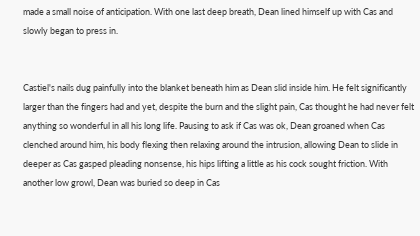made a small noise of anticipation. With one last deep breath, Dean lined himself up with Cas and slowly began to press in.


Castiel's nails dug painfully into the blanket beneath him as Dean slid inside him. He felt significantly larger than the fingers had and yet, despite the burn and the slight pain, Cas thought he had never felt anything so wonderful in all his long life. Pausing to ask if Cas was ok, Dean groaned when Cas clenched around him, his body flexing then relaxing around the intrusion, allowing Dean to slide in deeper as Cas gasped pleading nonsense, his hips lifting a little as his cock sought friction. With another low growl, Dean was buried so deep in Cas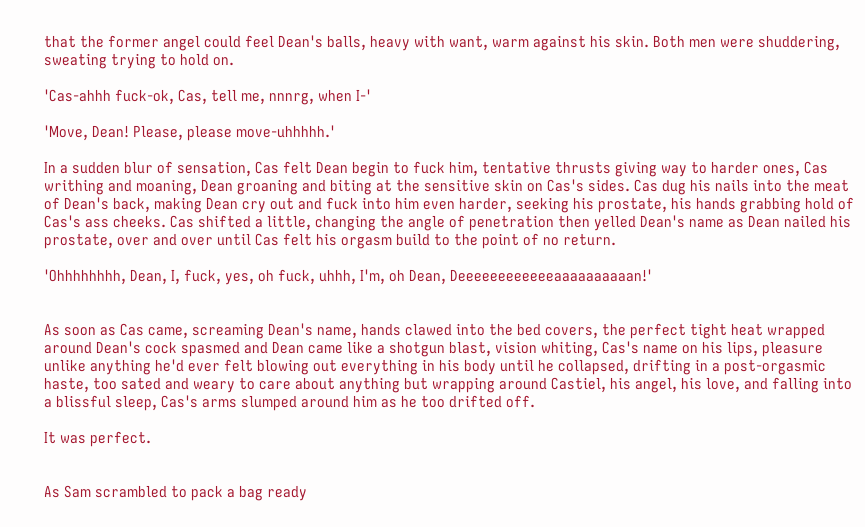that the former angel could feel Dean's balls, heavy with want, warm against his skin. Both men were shuddering, sweating trying to hold on.

'Cas-ahhh fuck-ok, Cas, tell me, nnnrg, when I-'

'Move, Dean! Please, please move-uhhhhh.'

In a sudden blur of sensation, Cas felt Dean begin to fuck him, tentative thrusts giving way to harder ones, Cas writhing and moaning, Dean groaning and biting at the sensitive skin on Cas's sides. Cas dug his nails into the meat of Dean's back, making Dean cry out and fuck into him even harder, seeking his prostate, his hands grabbing hold of Cas's ass cheeks. Cas shifted a little, changing the angle of penetration then yelled Dean's name as Dean nailed his prostate, over and over until Cas felt his orgasm build to the point of no return.

'Ohhhhhhhh, Dean, I, fuck, yes, oh fuck, uhhh, I'm, oh Dean, Deeeeeeeeeeeeaaaaaaaaaan!'


As soon as Cas came, screaming Dean's name, hands clawed into the bed covers, the perfect tight heat wrapped around Dean's cock spasmed and Dean came like a shotgun blast, vision whiting, Cas's name on his lips, pleasure unlike anything he'd ever felt blowing out everything in his body until he collapsed, drifting in a post-orgasmic haste, too sated and weary to care about anything but wrapping around Castiel, his angel, his love, and falling into a blissful sleep, Cas's arms slumped around him as he too drifted off.

It was perfect.


As Sam scrambled to pack a bag ready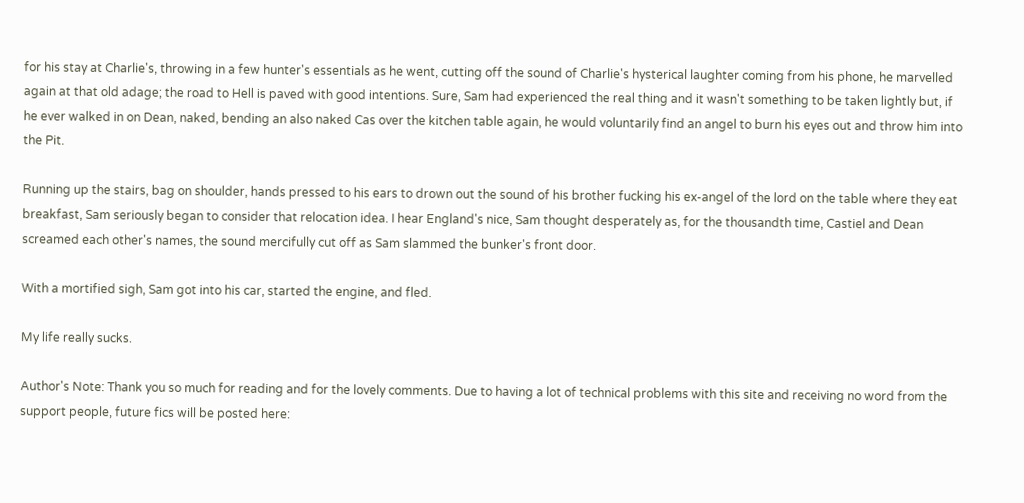for his stay at Charlie's, throwing in a few hunter's essentials as he went, cutting off the sound of Charlie's hysterical laughter coming from his phone, he marvelled again at that old adage; the road to Hell is paved with good intentions. Sure, Sam had experienced the real thing and it wasn't something to be taken lightly but, if he ever walked in on Dean, naked, bending an also naked Cas over the kitchen table again, he would voluntarily find an angel to burn his eyes out and throw him into the Pit.

Running up the stairs, bag on shoulder, hands pressed to his ears to drown out the sound of his brother fucking his ex-angel of the lord on the table where they eat breakfast, Sam seriously began to consider that relocation idea. I hear England's nice, Sam thought desperately as, for the thousandth time, Castiel and Dean screamed each other's names, the sound mercifully cut off as Sam slammed the bunker's front door.

With a mortified sigh, Sam got into his car, started the engine, and fled.

My life really sucks.

Author's Note: Thank you so much for reading and for the lovely comments. Due to having a lot of technical problems with this site and receiving no word from the support people, future fics will be posted here: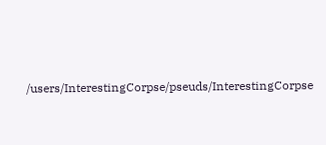/users/InterestingCorpse/pseuds/InterestingCorpse